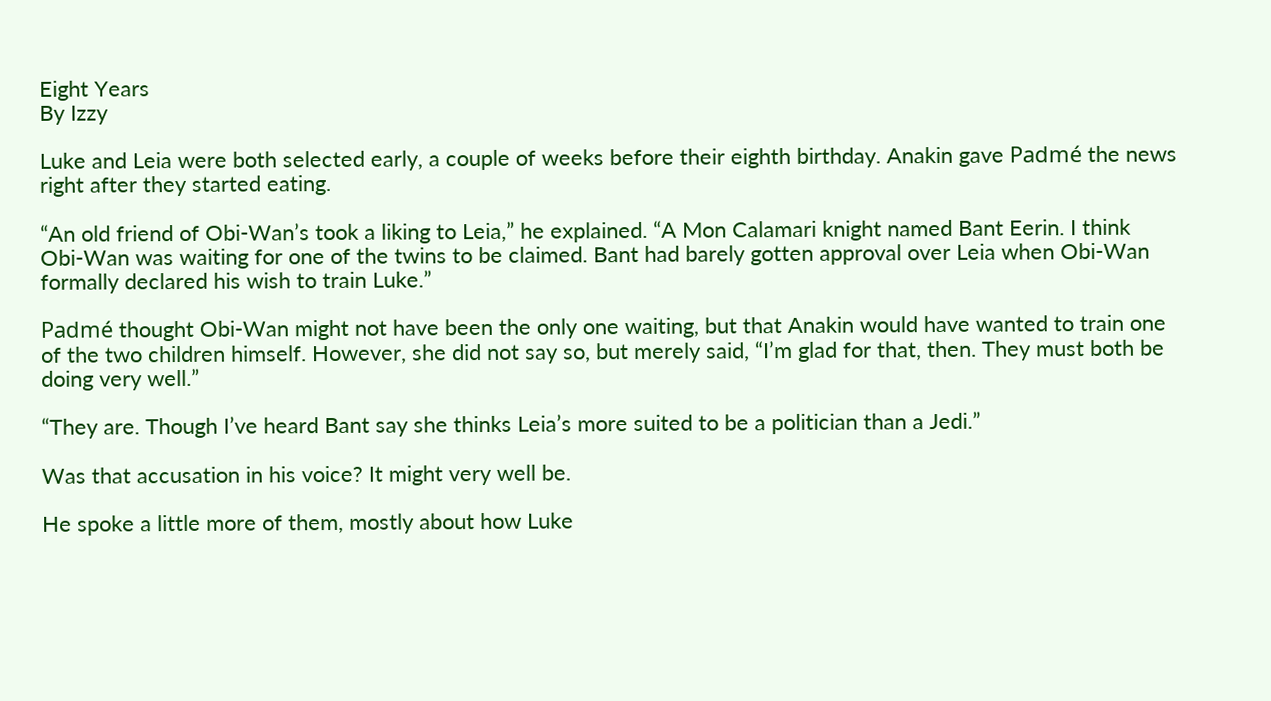Eight Years
By Izzy

Luke and Leia were both selected early, a couple of weeks before their eighth birthday. Anakin gave Padmé the news right after they started eating.

“An old friend of Obi-Wan’s took a liking to Leia,” he explained. “A Mon Calamari knight named Bant Eerin. I think Obi-Wan was waiting for one of the twins to be claimed. Bant had barely gotten approval over Leia when Obi-Wan formally declared his wish to train Luke.”

Padmé thought Obi-Wan might not have been the only one waiting, but that Anakin would have wanted to train one of the two children himself. However, she did not say so, but merely said, “I’m glad for that, then. They must both be doing very well.”

“They are. Though I’ve heard Bant say she thinks Leia’s more suited to be a politician than a Jedi.”

Was that accusation in his voice? It might very well be.

He spoke a little more of them, mostly about how Luke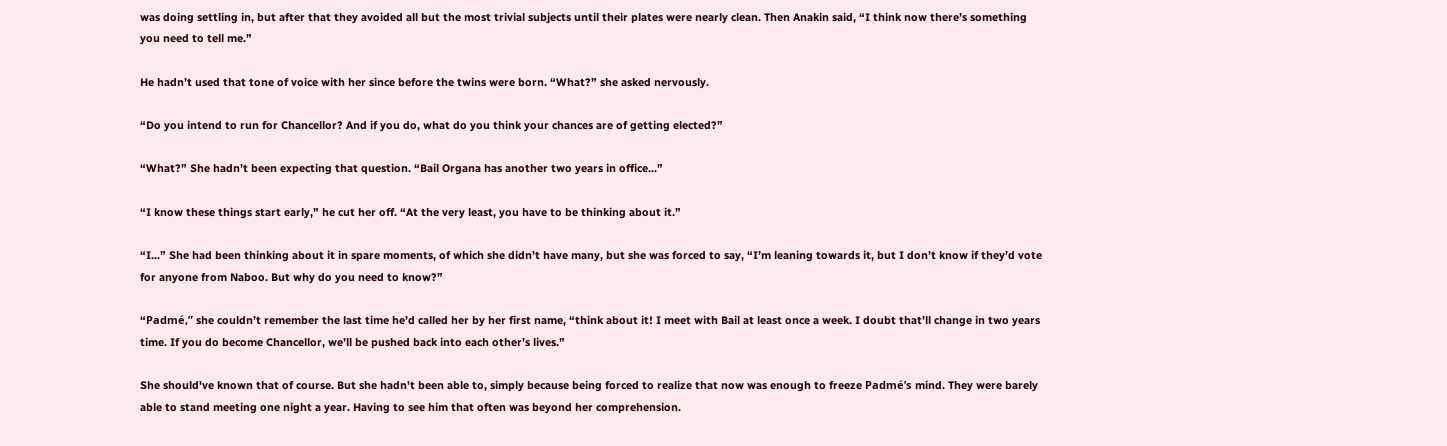was doing settling in, but after that they avoided all but the most trivial subjects until their plates were nearly clean. Then Anakin said, “I think now there’s something you need to tell me.”

He hadn’t used that tone of voice with her since before the twins were born. “What?” she asked nervously.

“Do you intend to run for Chancellor? And if you do, what do you think your chances are of getting elected?”

“What?” She hadn’t been expecting that question. “Bail Organa has another two years in office...”

“I know these things start early,” he cut her off. “At the very least, you have to be thinking about it.”

“I...” She had been thinking about it in spare moments, of which she didn’t have many, but she was forced to say, “I’m leaning towards it, but I don’t know if they’d vote for anyone from Naboo. But why do you need to know?”

“Padmé,” she couldn’t remember the last time he’d called her by her first name, “think about it! I meet with Bail at least once a week. I doubt that’ll change in two years time. If you do become Chancellor, we’ll be pushed back into each other’s lives.”

She should've known that of course. But she hadn't been able to, simply because being forced to realize that now was enough to freeze Padmé’s mind. They were barely able to stand meeting one night a year. Having to see him that often was beyond her comprehension.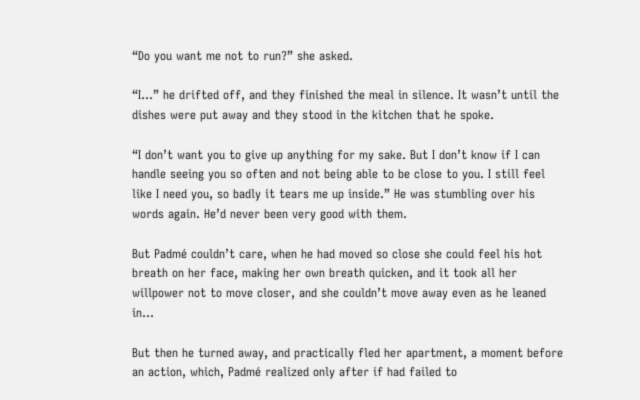“Do you want me not to run?” she asked.

“I...” he drifted off, and they finished the meal in silence. It wasn’t until the dishes were put away and they stood in the kitchen that he spoke.

“I don’t want you to give up anything for my sake. But I don’t know if I can handle seeing you so often and not being able to be close to you. I still feel like I need you, so badly it tears me up inside.” He was stumbling over his words again. He’d never been very good with them.

But Padmé couldn’t care, when he had moved so close she could feel his hot breath on her face, making her own breath quicken, and it took all her willpower not to move closer, and she couldn’t move away even as he leaned in...

But then he turned away, and practically fled her apartment, a moment before an action, which, Padmé realized only after if had failed to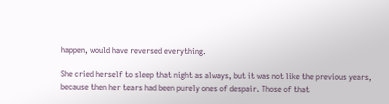happen, would have reversed everything.

She cried herself to sleep that night as always, but it was not like the previous years, because then her tears had been purely ones of despair. Those of that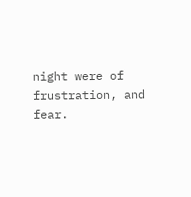night were of frustration, and fear.